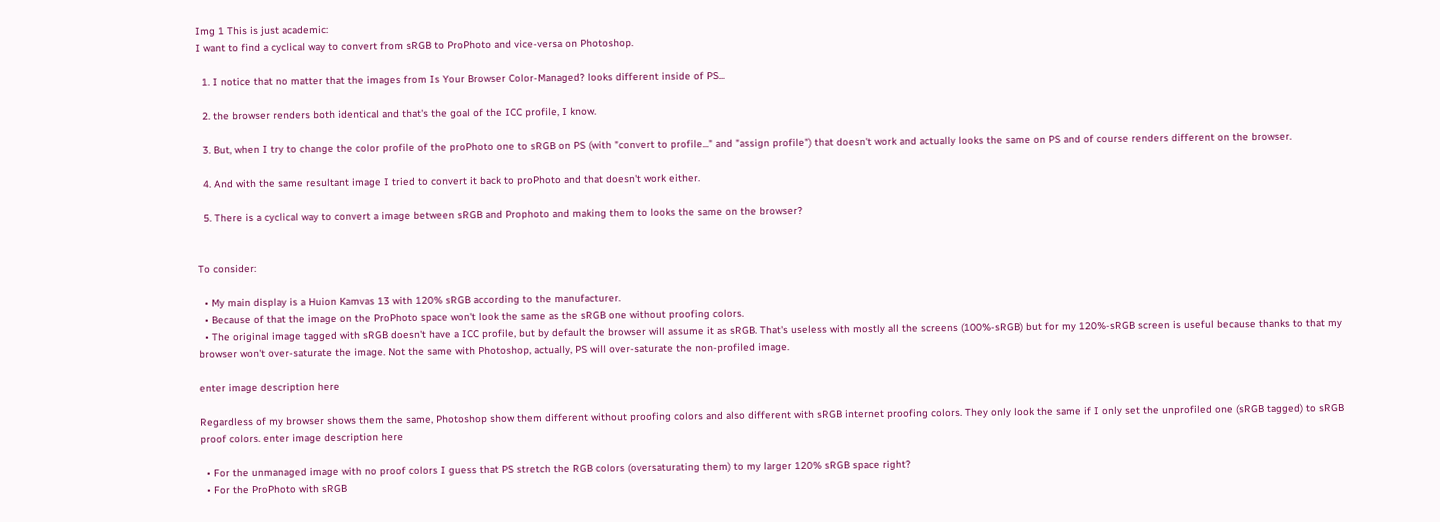Img 1 This is just academic:
I want to find a cyclical way to convert from sRGB to ProPhoto and vice-versa on Photoshop.

  1. I notice that no matter that the images from Is Your Browser Color-Managed? looks different inside of PS...

  2. the browser renders both identical and that's the goal of the ICC profile, I know.

  3. But, when I try to change the color profile of the proPhoto one to sRGB on PS (with "convert to profile..." and "assign profile") that doesn't work and actually looks the same on PS and of course renders different on the browser.

  4. And with the same resultant image I tried to convert it back to proPhoto and that doesn't work either.

  5. There is a cyclical way to convert a image between sRGB and Prophoto and making them to looks the same on the browser?


To consider:

  • My main display is a Huion Kamvas 13 with 120% sRGB according to the manufacturer.
  • Because of that the image on the ProPhoto space won't look the same as the sRGB one without proofing colors.
  • The original image tagged with sRGB doesn't have a ICC profile, but by default the browser will assume it as sRGB. That's useless with mostly all the screens (100%-sRGB) but for my 120%-sRGB screen is useful because thanks to that my browser won't over-saturate the image. Not the same with Photoshop, actually, PS will over-saturate the non-profiled image.

enter image description here

Regardless of my browser shows them the same, Photoshop show them different without proofing colors and also different with sRGB internet proofing colors. They only look the same if I only set the unprofiled one (sRGB tagged) to sRGB proof colors. enter image description here

  • For the unmanaged image with no proof colors I guess that PS stretch the RGB colors (oversaturating them) to my larger 120% sRGB space right?
  • For the ProPhoto with sRGB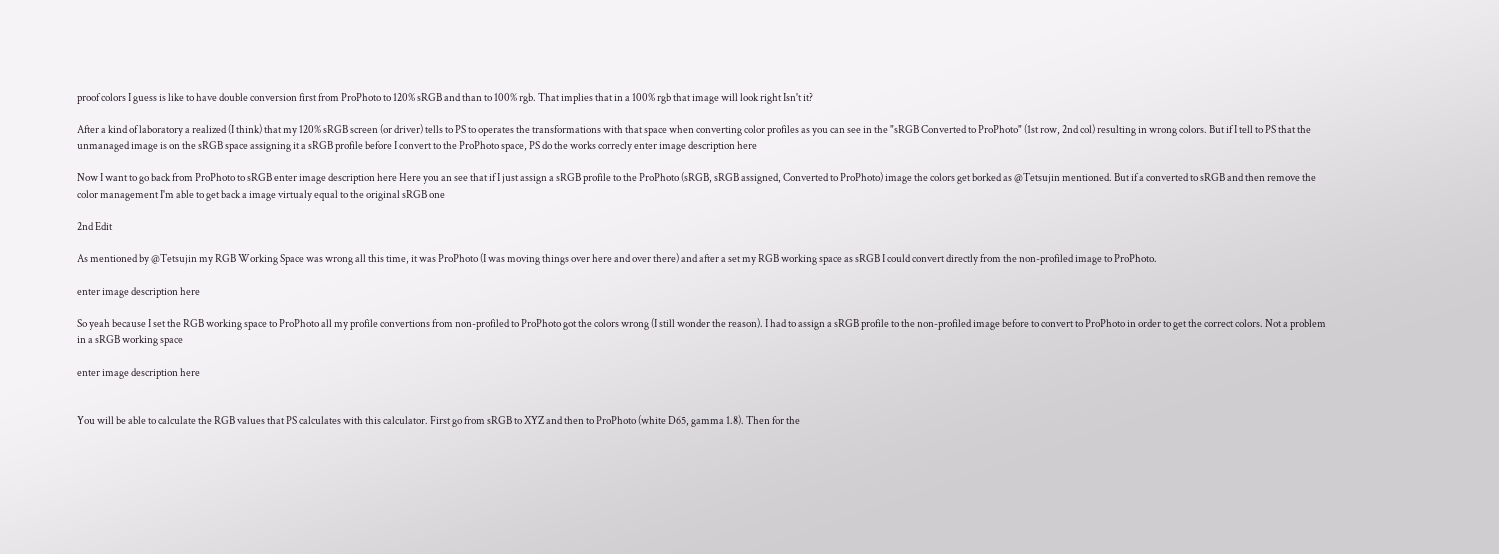proof colors I guess is like to have double conversion first from ProPhoto to 120% sRGB and than to 100% rgb. That implies that in a 100% rgb that image will look right Isn't it?

After a kind of laboratory a realized (I think) that my 120% sRGB screen (or driver) tells to PS to operates the transformations with that space when converting color profiles as you can see in the "sRGB Converted to ProPhoto" (1st row, 2nd col) resulting in wrong colors. But if I tell to PS that the unmanaged image is on the sRGB space assigning it a sRGB profile before I convert to the ProPhoto space, PS do the works correcly enter image description here

Now I want to go back from ProPhoto to sRGB enter image description here Here you an see that if I just assign a sRGB profile to the ProPhoto (sRGB, sRGB assigned, Converted to ProPhoto) image the colors get borked as @Tetsujin mentioned. But if a converted to sRGB and then remove the color management I'm able to get back a image virtualy equal to the original sRGB one

2nd Edit

As mentioned by @Tetsujin my RGB Working Space was wrong all this time, it was ProPhoto (I was moving things over here and over there) and after a set my RGB working space as sRGB I could convert directly from the non-profiled image to ProPhoto.

enter image description here

So yeah because I set the RGB working space to ProPhoto all my profile convertions from non-profiled to ProPhoto got the colors wrong (I still wonder the reason). I had to assign a sRGB profile to the non-profiled image before to convert to ProPhoto in order to get the correct colors. Not a problem in a sRGB working space

enter image description here


You will be able to calculate the RGB values that PS calculates with this calculator. First go from sRGB to XYZ and then to ProPhoto (white D65, gamma 1.8). Then for the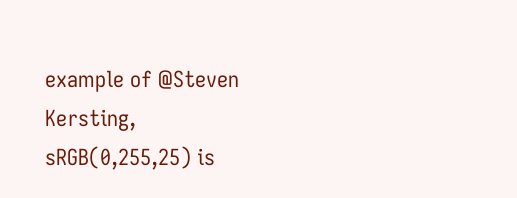example of @Steven Kersting, sRGB(0,255,25) is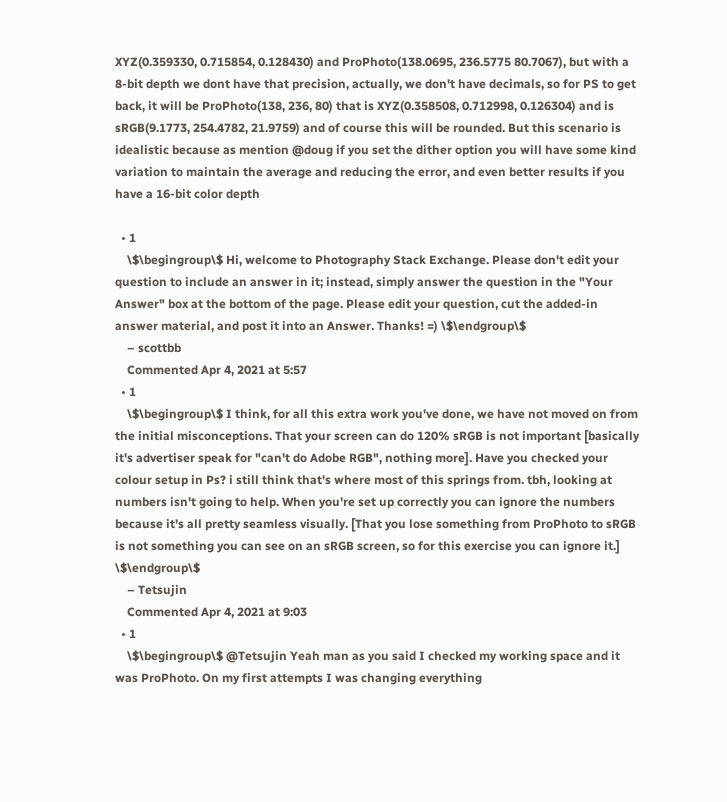XYZ(0.359330, 0.715854, 0.128430) and ProPhoto(138.0695, 236.5775 80.7067), but with a 8-bit depth we dont have that precision, actually, we don't have decimals, so for PS to get back, it will be ProPhoto(138, 236, 80) that is XYZ(0.358508, 0.712998, 0.126304) and is sRGB(9.1773, 254.4782, 21.9759) and of course this will be rounded. But this scenario is idealistic because as mention @doug if you set the dither option you will have some kind variation to maintain the average and reducing the error, and even better results if you have a 16-bit color depth

  • 1
    \$\begingroup\$ Hi, welcome to Photography Stack Exchange. Please don't edit your question to include an answer in it; instead, simply answer the question in the "Your Answer" box at the bottom of the page. Please edit your question, cut the added-in answer material, and post it into an Answer. Thanks! =) \$\endgroup\$
    – scottbb
    Commented Apr 4, 2021 at 5:57
  • 1
    \$\begingroup\$ I think, for all this extra work you've done, we have not moved on from the initial misconceptions. That your screen can do 120% sRGB is not important [basically it's advertiser speak for "can't do Adobe RGB", nothing more]. Have you checked your colour setup in Ps? i still think that's where most of this springs from. tbh, looking at numbers isn't going to help. When you're set up correctly you can ignore the numbers because it's all pretty seamless visually. [That you lose something from ProPhoto to sRGB is not something you can see on an sRGB screen, so for this exercise you can ignore it.] \$\endgroup\$
    – Tetsujin
    Commented Apr 4, 2021 at 9:03
  • 1
    \$\begingroup\$ @Tetsujin Yeah man as you said I checked my working space and it was ProPhoto. On my first attempts I was changing everything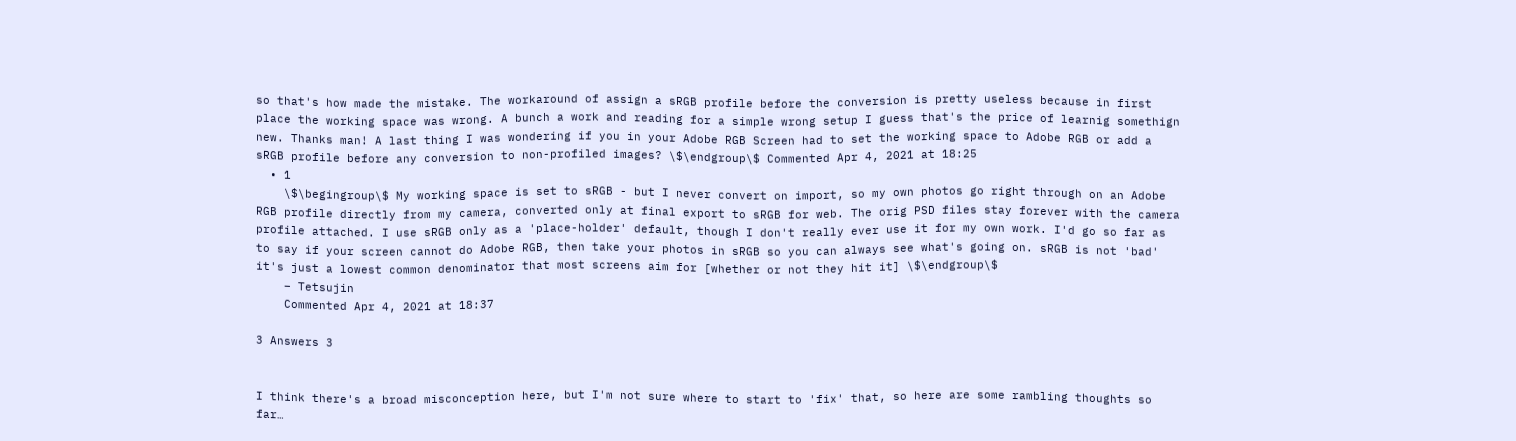so that's how made the mistake. The workaround of assign a sRGB profile before the conversion is pretty useless because in first place the working space was wrong. A bunch a work and reading for a simple wrong setup I guess that's the price of learnig somethign new. Thanks man! A last thing I was wondering if you in your Adobe RGB Screen had to set the working space to Adobe RGB or add a sRGB profile before any conversion to non-profiled images? \$\endgroup\$ Commented Apr 4, 2021 at 18:25
  • 1
    \$\begingroup\$ My working space is set to sRGB - but I never convert on import, so my own photos go right through on an Adobe RGB profile directly from my camera, converted only at final export to sRGB for web. The orig PSD files stay forever with the camera profile attached. I use sRGB only as a 'place-holder' default, though I don't really ever use it for my own work. I'd go so far as to say if your screen cannot do Adobe RGB, then take your photos in sRGB so you can always see what's going on. sRGB is not 'bad' it's just a lowest common denominator that most screens aim for [whether or not they hit it] \$\endgroup\$
    – Tetsujin
    Commented Apr 4, 2021 at 18:37

3 Answers 3


I think there's a broad misconception here, but I'm not sure where to start to 'fix' that, so here are some rambling thoughts so far…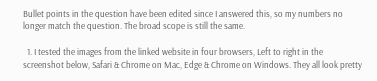Bullet points in the question have been edited since I answered this, so my numbers no longer match the question. The broad scope is still the same.

  1. I tested the images from the linked website in four browsers, Left to right in the screenshot below, Safari & Chrome on Mac, Edge & Chrome on Windows. They all look pretty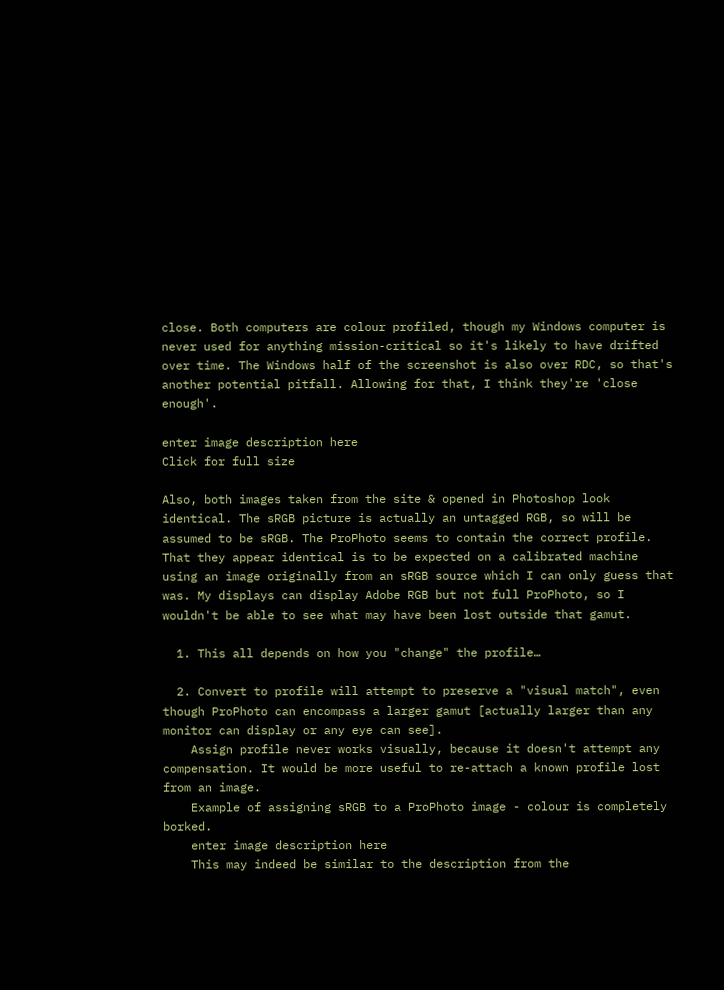close. Both computers are colour profiled, though my Windows computer is never used for anything mission-critical so it's likely to have drifted over time. The Windows half of the screenshot is also over RDC, so that's another potential pitfall. Allowing for that, I think they're 'close enough'.

enter image description here
Click for full size

Also, both images taken from the site & opened in Photoshop look identical. The sRGB picture is actually an untagged RGB, so will be assumed to be sRGB. The ProPhoto seems to contain the correct profile.
That they appear identical is to be expected on a calibrated machine using an image originally from an sRGB source which I can only guess that was. My displays can display Adobe RGB but not full ProPhoto, so I wouldn't be able to see what may have been lost outside that gamut.

  1. This all depends on how you "change" the profile…

  2. Convert to profile will attempt to preserve a "visual match", even though ProPhoto can encompass a larger gamut [actually larger than any monitor can display or any eye can see].
    Assign profile never works visually, because it doesn't attempt any compensation. It would be more useful to re-attach a known profile lost from an image.
    Example of assigning sRGB to a ProPhoto image - colour is completely borked.
    enter image description here
    This may indeed be similar to the description from the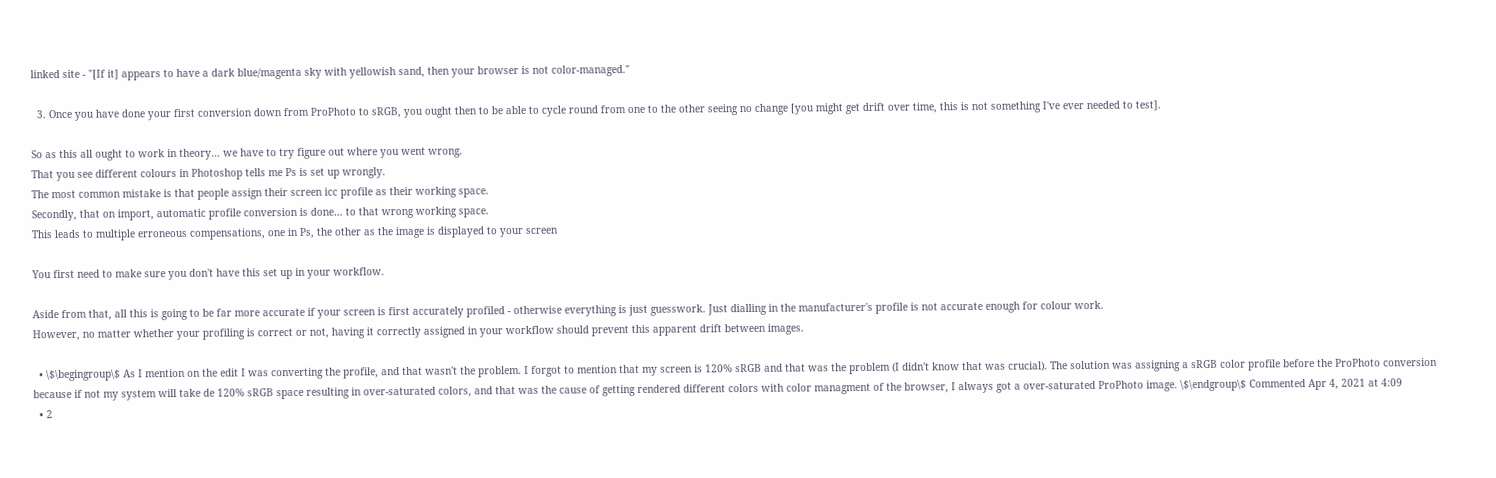linked site - "[If it] appears to have a dark blue/magenta sky with yellowish sand, then your browser is not color-managed."

  3. Once you have done your first conversion down from ProPhoto to sRGB, you ought then to be able to cycle round from one to the other seeing no change [you might get drift over time, this is not something I've ever needed to test].

So as this all ought to work in theory… we have to try figure out where you went wrong.
That you see different colours in Photoshop tells me Ps is set up wrongly.
The most common mistake is that people assign their screen icc profile as their working space.
Secondly, that on import, automatic profile conversion is done… to that wrong working space.
This leads to multiple erroneous compensations, one in Ps, the other as the image is displayed to your screen

You first need to make sure you don't have this set up in your workflow.

Aside from that, all this is going to be far more accurate if your screen is first accurately profiled - otherwise everything is just guesswork. Just dialling in the manufacturer's profile is not accurate enough for colour work.
However, no matter whether your profiling is correct or not, having it correctly assigned in your workflow should prevent this apparent drift between images.

  • \$\begingroup\$ As I mention on the edit I was converting the profile, and that wasn't the problem. I forgot to mention that my screen is 120% sRGB and that was the problem (I didn't know that was crucial). The solution was assigning a sRGB color profile before the ProPhoto conversion because if not my system will take de 120% sRGB space resulting in over-saturated colors, and that was the cause of getting rendered different colors with color managment of the browser, I always got a over-saturated ProPhoto image. \$\endgroup\$ Commented Apr 4, 2021 at 4:09
  • 2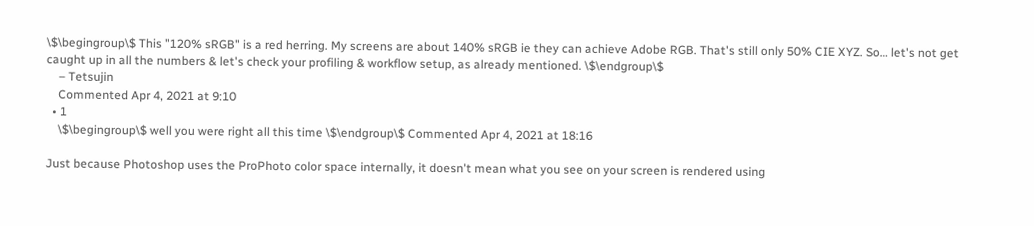\$\begingroup\$ This "120% sRGB" is a red herring. My screens are about 140% sRGB ie they can achieve Adobe RGB. That's still only 50% CIE XYZ. So… let's not get caught up in all the numbers & let's check your profiling & workflow setup, as already mentioned. \$\endgroup\$
    – Tetsujin
    Commented Apr 4, 2021 at 9:10
  • 1
    \$\begingroup\$ well you were right all this time \$\endgroup\$ Commented Apr 4, 2021 at 18:16

Just because Photoshop uses the ProPhoto color space internally, it doesn't mean what you see on your screen is rendered using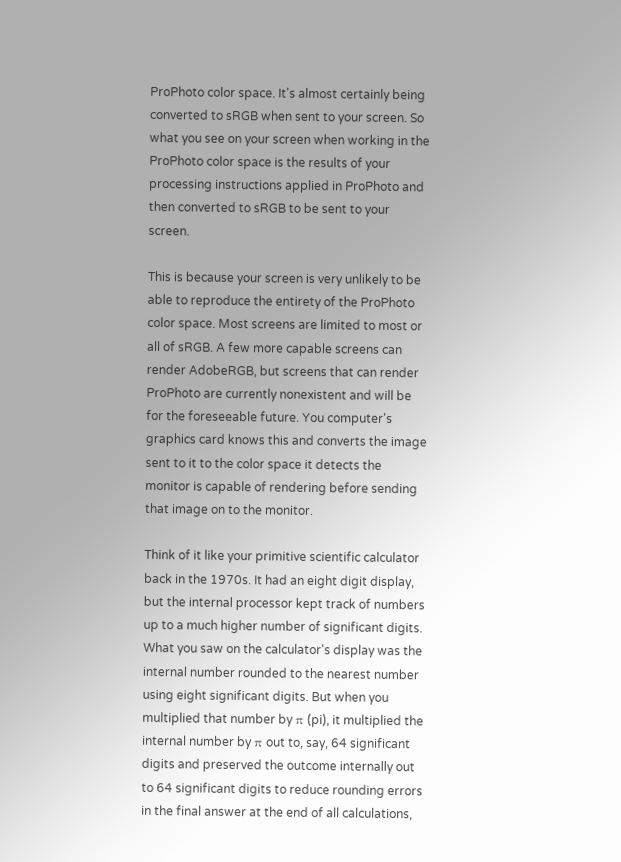ProPhoto color space. It's almost certainly being converted to sRGB when sent to your screen. So what you see on your screen when working in the ProPhoto color space is the results of your processing instructions applied in ProPhoto and then converted to sRGB to be sent to your screen.

This is because your screen is very unlikely to be able to reproduce the entirety of the ProPhoto color space. Most screens are limited to most or all of sRGB. A few more capable screens can render AdobeRGB, but screens that can render ProPhoto are currently nonexistent and will be for the foreseeable future. You computer's graphics card knows this and converts the image sent to it to the color space it detects the monitor is capable of rendering before sending that image on to the monitor.

Think of it like your primitive scientific calculator back in the 1970s. It had an eight digit display, but the internal processor kept track of numbers up to a much higher number of significant digits. What you saw on the calculator's display was the internal number rounded to the nearest number using eight significant digits. But when you multiplied that number by π (pi), it multiplied the internal number by π out to, say, 64 significant digits and preserved the outcome internally out to 64 significant digits to reduce rounding errors in the final answer at the end of all calculations,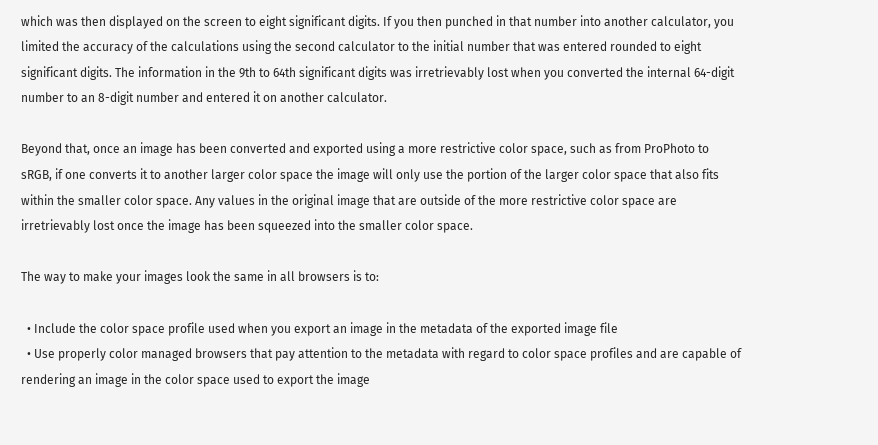which was then displayed on the screen to eight significant digits. If you then punched in that number into another calculator, you limited the accuracy of the calculations using the second calculator to the initial number that was entered rounded to eight significant digits. The information in the 9th to 64th significant digits was irretrievably lost when you converted the internal 64-digit number to an 8-digit number and entered it on another calculator.

Beyond that, once an image has been converted and exported using a more restrictive color space, such as from ProPhoto to sRGB, if one converts it to another larger color space the image will only use the portion of the larger color space that also fits within the smaller color space. Any values in the original image that are outside of the more restrictive color space are irretrievably lost once the image has been squeezed into the smaller color space.

The way to make your images look the same in all browsers is to:

  • Include the color space profile used when you export an image in the metadata of the exported image file
  • Use properly color managed browsers that pay attention to the metadata with regard to color space profiles and are capable of rendering an image in the color space used to export the image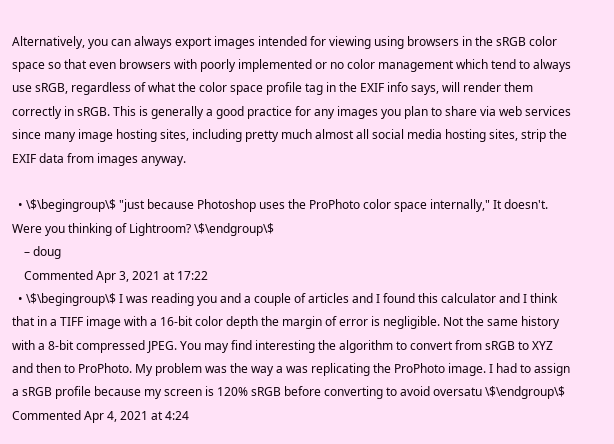Alternatively, you can always export images intended for viewing using browsers in the sRGB color space so that even browsers with poorly implemented or no color management which tend to always use sRGB, regardless of what the color space profile tag in the EXIF info says, will render them correctly in sRGB. This is generally a good practice for any images you plan to share via web services since many image hosting sites, including pretty much almost all social media hosting sites, strip the EXIF data from images anyway.

  • \$\begingroup\$ "just because Photoshop uses the ProPhoto color space internally," It doesn't. Were you thinking of Lightroom? \$\endgroup\$
    – doug
    Commented Apr 3, 2021 at 17:22
  • \$\begingroup\$ I was reading you and a couple of articles and I found this calculator and I think that in a TIFF image with a 16-bit color depth the margin of error is negligible. Not the same history with a 8-bit compressed JPEG. You may find interesting the algorithm to convert from sRGB to XYZ and then to ProPhoto. My problem was the way a was replicating the ProPhoto image. I had to assign a sRGB profile because my screen is 120% sRGB before converting to avoid oversatu \$\endgroup\$ Commented Apr 4, 2021 at 4:24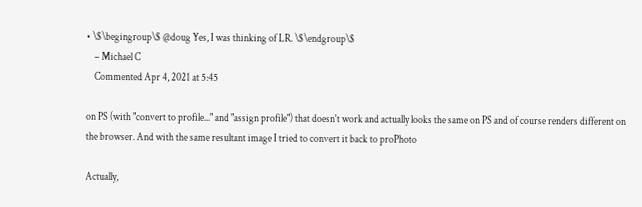• \$\begingroup\$ @doug Yes, I was thinking of LR. \$\endgroup\$
    – Michael C
    Commented Apr 4, 2021 at 5:45

on PS (with "convert to profile..." and "assign profile") that doesn't work and actually looks the same on PS and of course renders different on the browser. And with the same resultant image I tried to convert it back to proPhoto

Actually,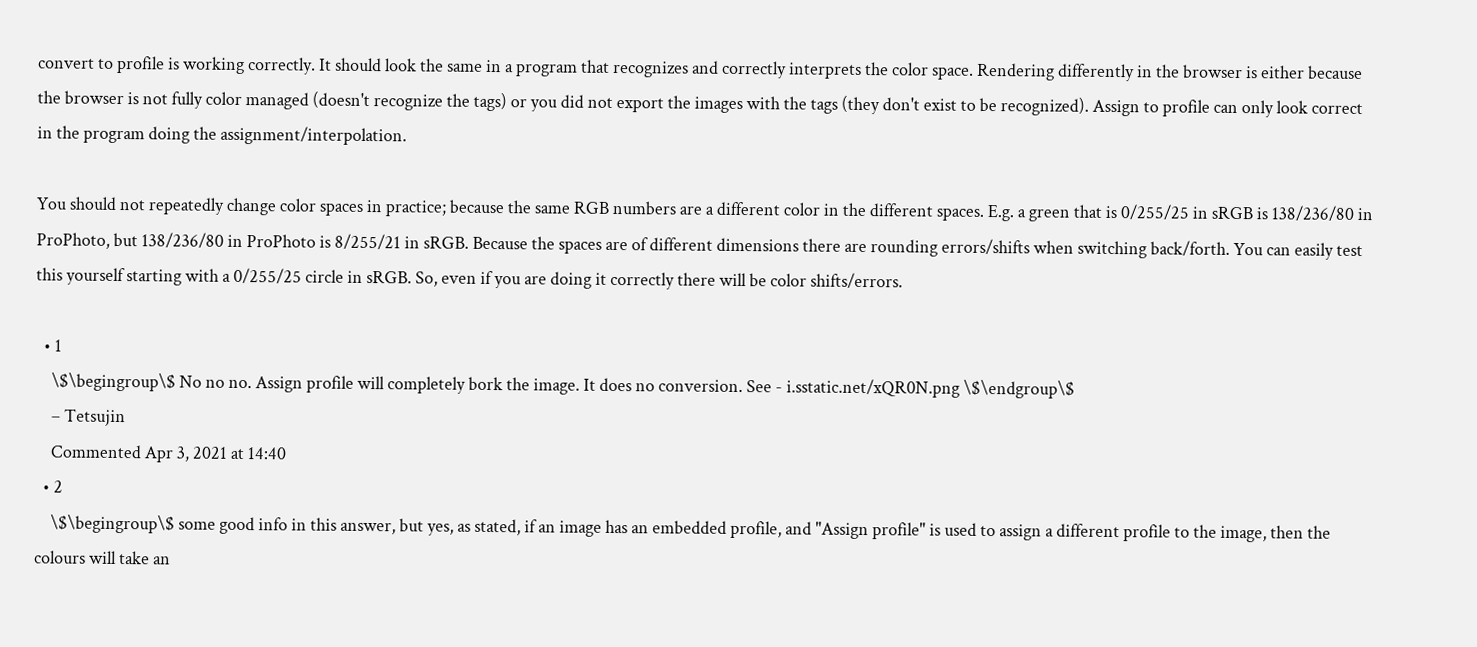convert to profile is working correctly. It should look the same in a program that recognizes and correctly interprets the color space. Rendering differently in the browser is either because the browser is not fully color managed (doesn't recognize the tags) or you did not export the images with the tags (they don't exist to be recognized). Assign to profile can only look correct in the program doing the assignment/interpolation.

You should not repeatedly change color spaces in practice; because the same RGB numbers are a different color in the different spaces. E.g. a green that is 0/255/25 in sRGB is 138/236/80 in ProPhoto, but 138/236/80 in ProPhoto is 8/255/21 in sRGB. Because the spaces are of different dimensions there are rounding errors/shifts when switching back/forth. You can easily test this yourself starting with a 0/255/25 circle in sRGB. So, even if you are doing it correctly there will be color shifts/errors.

  • 1
    \$\begingroup\$ No no no. Assign profile will completely bork the image. It does no conversion. See - i.sstatic.net/xQR0N.png \$\endgroup\$
    – Tetsujin
    Commented Apr 3, 2021 at 14:40
  • 2
    \$\begingroup\$ some good info in this answer, but yes, as stated, if an image has an embedded profile, and "Assign profile" is used to assign a different profile to the image, then the colours will take an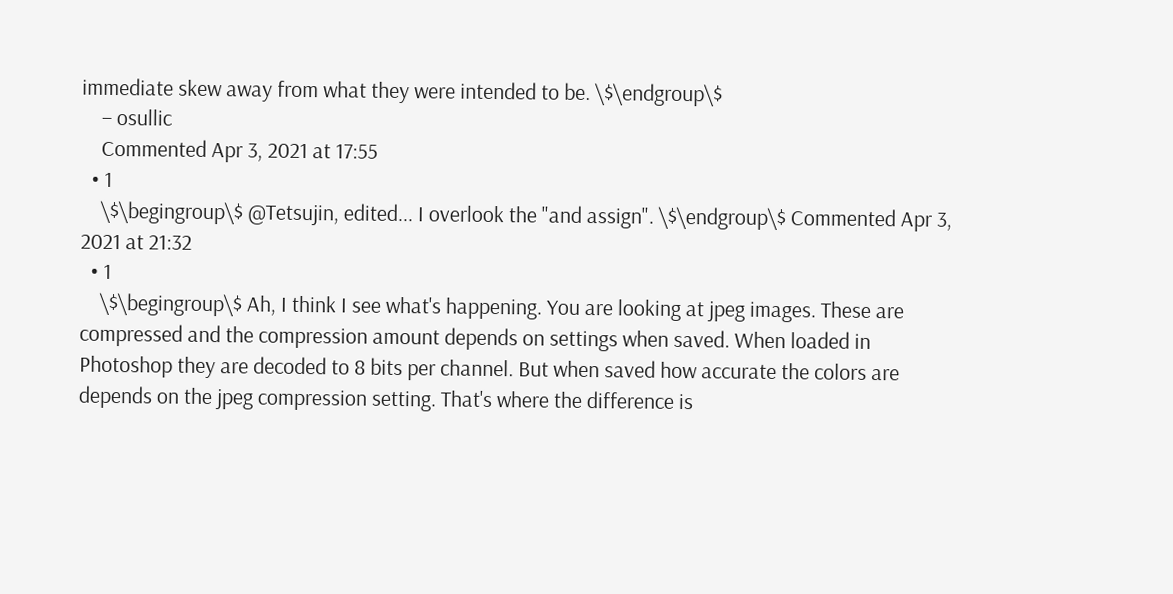immediate skew away from what they were intended to be. \$\endgroup\$
    – osullic
    Commented Apr 3, 2021 at 17:55
  • 1
    \$\begingroup\$ @Tetsujin, edited... I overlook the "and assign". \$\endgroup\$ Commented Apr 3, 2021 at 21:32
  • 1
    \$\begingroup\$ Ah, I think I see what's happening. You are looking at jpeg images. These are compressed and the compression amount depends on settings when saved. When loaded in Photoshop they are decoded to 8 bits per channel. But when saved how accurate the colors are depends on the jpeg compression setting. That's where the difference is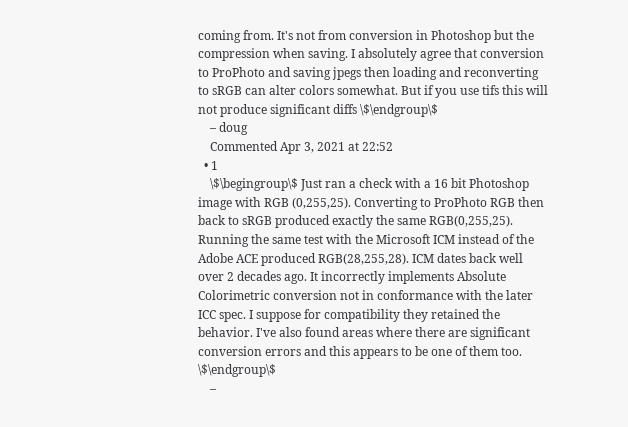coming from. It's not from conversion in Photoshop but the compression when saving. I absolutely agree that conversion to ProPhoto and saving jpegs then loading and reconverting to sRGB can alter colors somewhat. But if you use tifs this will not produce significant diffs \$\endgroup\$
    – doug
    Commented Apr 3, 2021 at 22:52
  • 1
    \$\begingroup\$ Just ran a check with a 16 bit Photoshop image with RGB (0,255,25). Converting to ProPhoto RGB then back to sRGB produced exactly the same RGB(0,255,25). Running the same test with the Microsoft ICM instead of the Adobe ACE produced RGB(28,255,28). ICM dates back well over 2 decades ago. It incorrectly implements Absolute Colorimetric conversion not in conformance with the later ICC spec. I suppose for compatibility they retained the behavior. I've also found areas where there are significant conversion errors and this appears to be one of them too. \$\endgroup\$
    –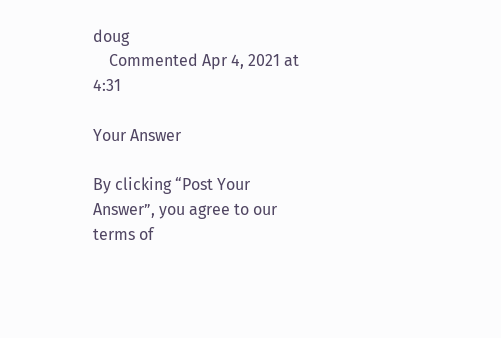doug
    Commented Apr 4, 2021 at 4:31

Your Answer

By clicking “Post Your Answer”, you agree to our terms of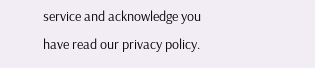service and acknowledge you have read our privacy policy.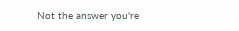Not the answer you're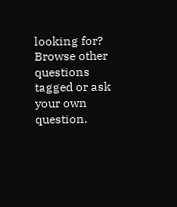looking for? Browse other questions tagged or ask your own question.